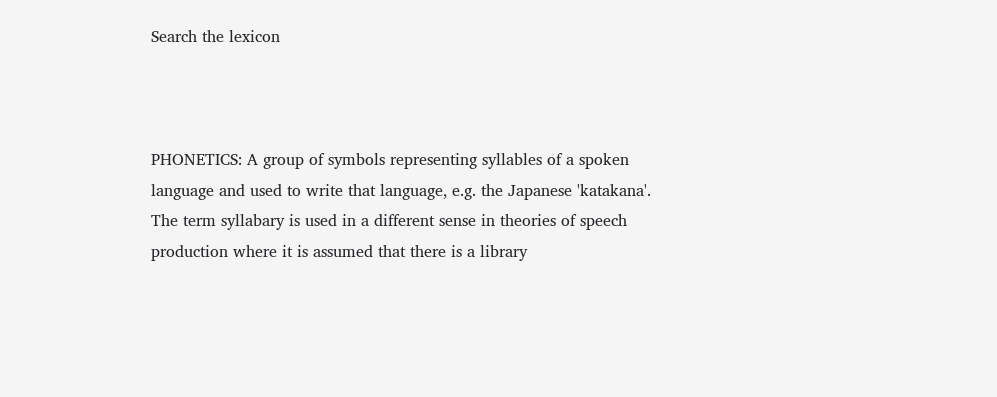Search the lexicon



PHONETICS: A group of symbols representing syllables of a spoken language and used to write that language, e.g. the Japanese 'katakana'.
The term syllabary is used in a different sense in theories of speech production where it is assumed that there is a library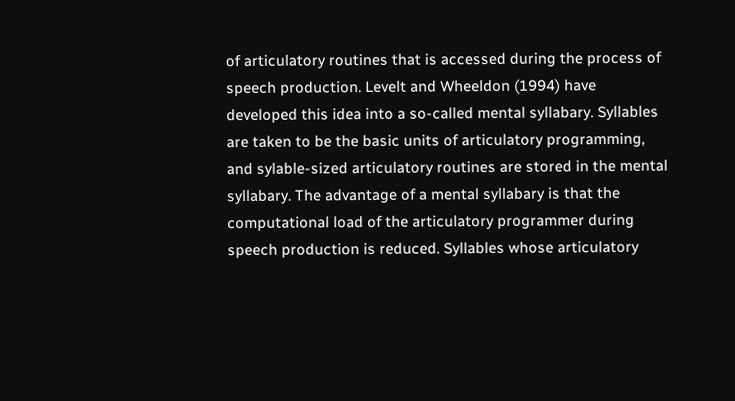of articulatory routines that is accessed during the process of speech production. Levelt and Wheeldon (1994) have developed this idea into a so-called mental syllabary. Syllables are taken to be the basic units of articulatory programming, and sylable-sized articulatory routines are stored in the mental syllabary. The advantage of a mental syllabary is that the computational load of the articulatory programmer during speech production is reduced. Syllables whose articulatory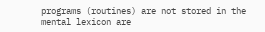programs (routines) are not stored in the mental lexicon are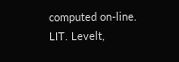computed on-line.
LIT. Levelt,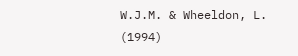W.J.M. & Wheeldon, L. (1994)